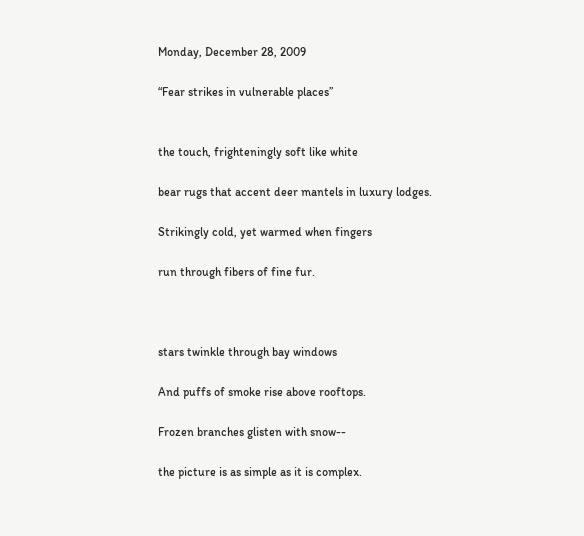Monday, December 28, 2009

“Fear strikes in vulnerable places”


the touch, frighteningly soft like white

bear rugs that accent deer mantels in luxury lodges.

Strikingly cold, yet warmed when fingers

run through fibers of fine fur.



stars twinkle through bay windows

And puffs of smoke rise above rooftops.

Frozen branches glisten with snow--

the picture is as simple as it is complex.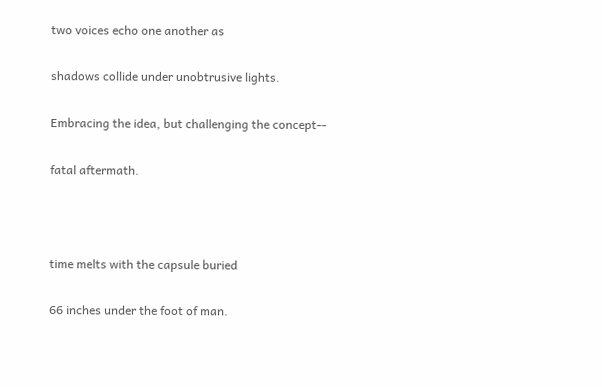two voices echo one another as

shadows collide under unobtrusive lights.

Embracing the idea, but challenging the concept--

fatal aftermath.



time melts with the capsule buried

66 inches under the foot of man.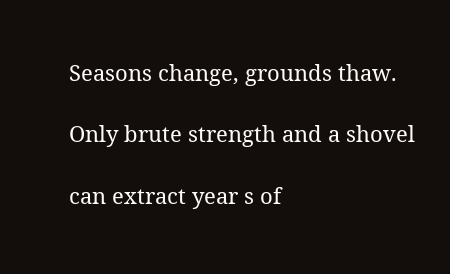Seasons change, grounds thaw.

Only brute strength and a shovel

can extract year s of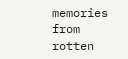memories from rotten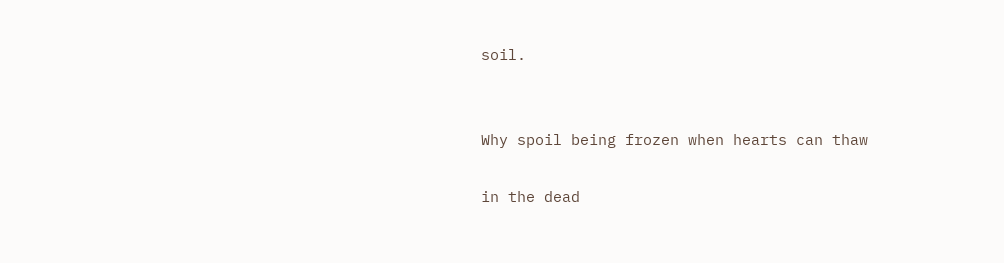soil.


Why spoil being frozen when hearts can thaw

in the dead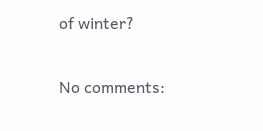of winter?

No comments: